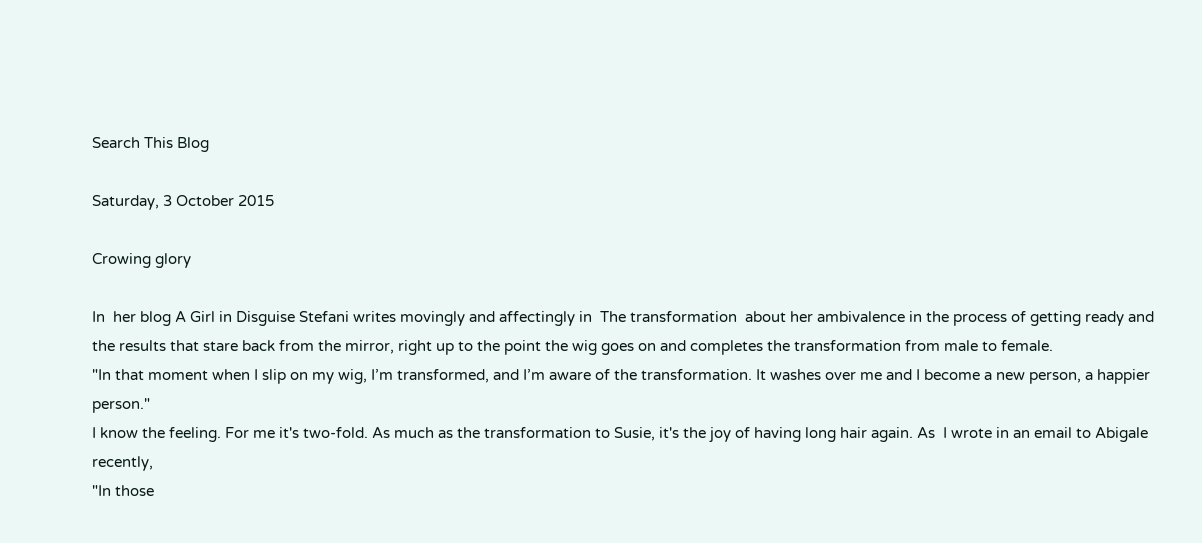Search This Blog

Saturday, 3 October 2015

Crowing glory

In  her blog A Girl in Disguise Stefani writes movingly and affectingly in  The transformation  about her ambivalence in the process of getting ready and the results that stare back from the mirror, right up to the point the wig goes on and completes the transformation from male to female.
"In that moment when I slip on my wig, I’m transformed, and I’m aware of the transformation. It washes over me and I become a new person, a happier person."
I know the feeling. For me it's two-fold. As much as the transformation to Susie, it's the joy of having long hair again. As  I wrote in an email to Abigale recently,
"In those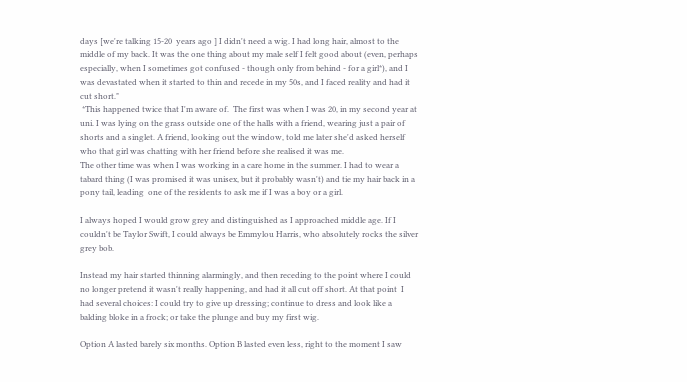days [we're talking 15-20  years ago ] I didn't need a wig. I had long hair, almost to the middle of my back. It was the one thing about my male self I felt good about (even, perhaps especially, when I sometimes got confused - though only from behind - for a girl*), and I was devastated when it started to thin and recede in my 50s, and I faced reality and had it cut short."
 *This happened twice that I'm aware of.  The first was when I was 20, in my second year at uni. I was lying on the grass outside one of the halls with a friend, wearing just a pair of shorts and a singlet. A friend, looking out the window, told me later she'd asked herself who that girl was chatting with her friend before she realised it was me.
The other time was when I was working in a care home in the summer. I had to wear a tabard thing (I was promised it was unisex, but it probably wasn't) and tie my hair back in a pony tail, leading  one of the residents to ask me if I was a boy or a girl.

I always hoped I would grow grey and distinguished as I approached middle age. If I couldn't be Taylor Swift, I could always be Emmylou Harris, who absolutely rocks the silver grey bob.

Instead my hair started thinning alarmingly, and then receding to the point where I could no longer pretend it wasn't really happening, and had it all cut off short. At that point  I had several choices: I could try to give up dressing; continue to dress and look like a balding bloke in a frock; or take the plunge and buy my first wig.

Option A lasted barely six months. Option B lasted even less, right to the moment I saw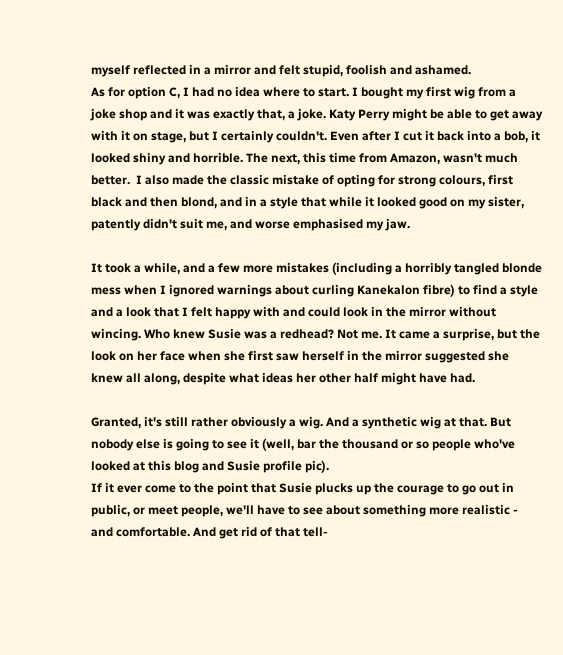myself reflected in a mirror and felt stupid, foolish and ashamed.
As for option C, I had no idea where to start. I bought my first wig from a joke shop and it was exactly that, a joke. Katy Perry might be able to get away with it on stage, but I certainly couldn't. Even after I cut it back into a bob, it looked shiny and horrible. The next, this time from Amazon, wasn't much better.  I also made the classic mistake of opting for strong colours, first black and then blond, and in a style that while it looked good on my sister, patently didn't suit me, and worse emphasised my jaw.

It took a while, and a few more mistakes (including a horribly tangled blonde mess when I ignored warnings about curling Kanekalon fibre) to find a style and a look that I felt happy with and could look in the mirror without wincing. Who knew Susie was a redhead? Not me. It came a surprise, but the look on her face when she first saw herself in the mirror suggested she knew all along, despite what ideas her other half might have had.

Granted, it's still rather obviously a wig. And a synthetic wig at that. But nobody else is going to see it (well, bar the thousand or so people who've looked at this blog and Susie profile pic).
If it ever come to the point that Susie plucks up the courage to go out in public, or meet people, we'll have to see about something more realistic - and comfortable. And get rid of that tell-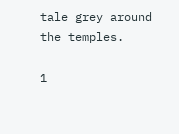tale grey around the temples.

1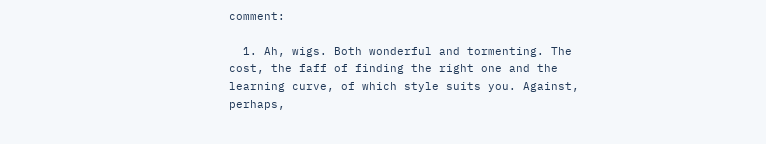comment:

  1. Ah, wigs. Both wonderful and tormenting. The cost, the faff of finding the right one and the learning curve, of which style suits you. Against, perhaps,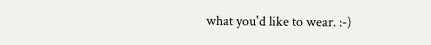what you'd like to wear. :-)